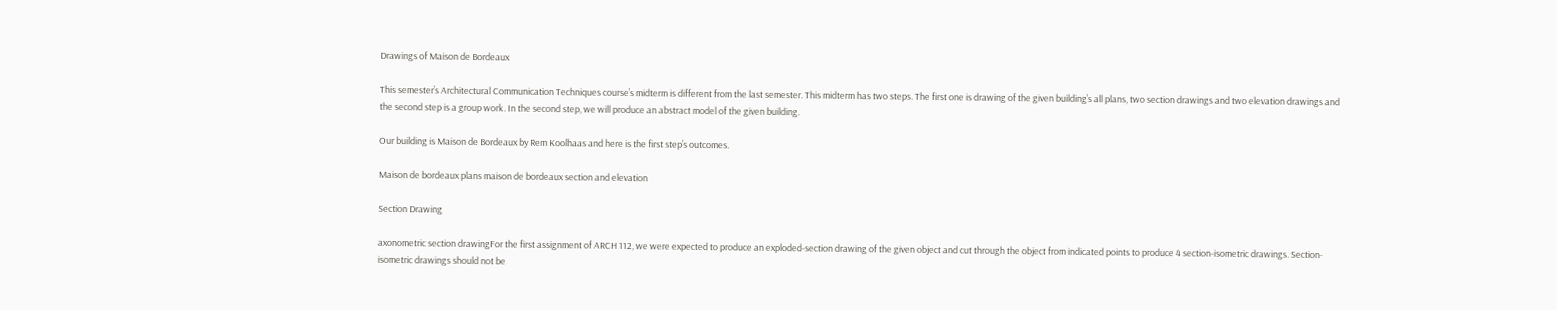Drawings of Maison de Bordeaux

This semester’s Architectural Communication Techniques course’s midterm is different from the last semester. This midterm has two steps. The first one is drawing of the given building’s all plans, two section drawings and two elevation drawings and the second step is a group work. In the second step, we will produce an abstract model of the given building.

Our building is Maison de Bordeaux by Rem Koolhaas and here is the first step’s outcomes.

Maison de bordeaux plans maison de bordeaux section and elevation

Section Drawing

axonometric section drawingFor the first assignment of ARCH 112, we were expected to produce an exploded-section drawing of the given object and cut through the object from indicated points to produce 4 section-isometric drawings. Section-isometric drawings should not be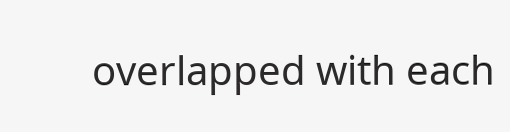overlapped with each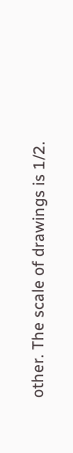other. The scale of drawings is 1/2.